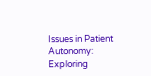Issues in Patient Autonomy: Exploring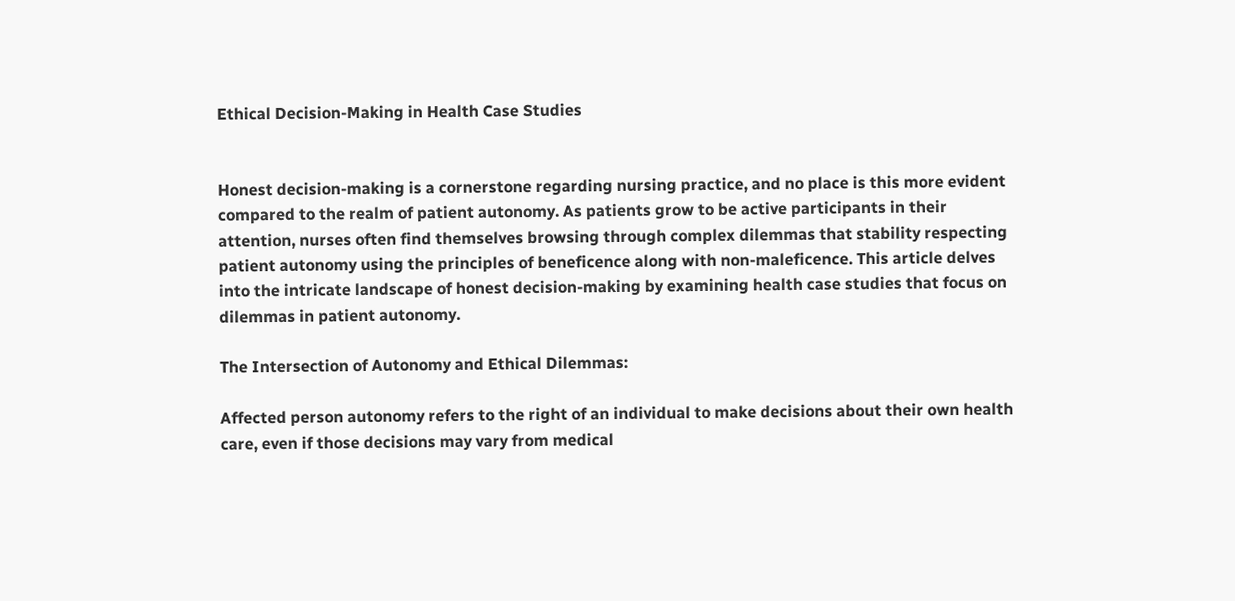Ethical Decision-Making in Health Case Studies


Honest decision-making is a cornerstone regarding nursing practice, and no place is this more evident compared to the realm of patient autonomy. As patients grow to be active participants in their attention, nurses often find themselves browsing through complex dilemmas that stability respecting patient autonomy using the principles of beneficence along with non-maleficence. This article delves into the intricate landscape of honest decision-making by examining health case studies that focus on dilemmas in patient autonomy.

The Intersection of Autonomy and Ethical Dilemmas:

Affected person autonomy refers to the right of an individual to make decisions about their own health care, even if those decisions may vary from medical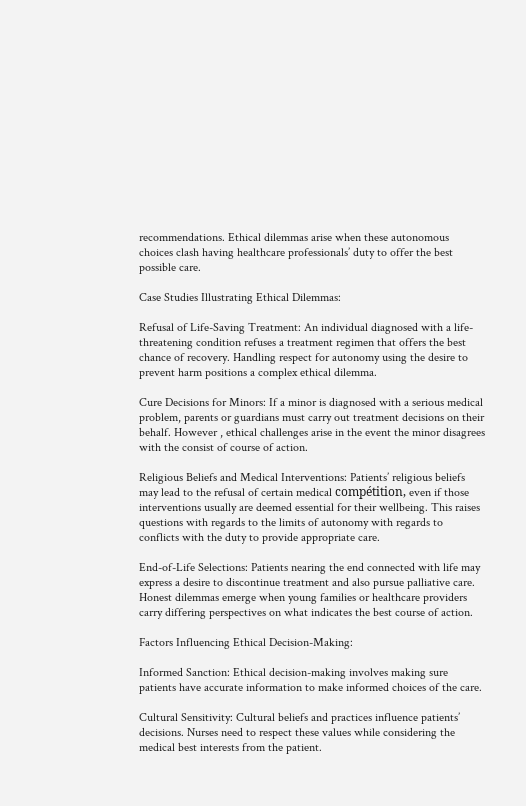recommendations. Ethical dilemmas arise when these autonomous choices clash having healthcare professionals’ duty to offer the best possible care.

Case Studies Illustrating Ethical Dilemmas:

Refusal of Life-Saving Treatment: An individual diagnosed with a life-threatening condition refuses a treatment regimen that offers the best chance of recovery. Handling respect for autonomy using the desire to prevent harm positions a complex ethical dilemma.

Cure Decisions for Minors: If a minor is diagnosed with a serious medical problem, parents or guardians must carry out treatment decisions on their behalf. However , ethical challenges arise in the event the minor disagrees with the consist of course of action.

Religious Beliefs and Medical Interventions: Patients’ religious beliefs may lead to the refusal of certain medical compétition, even if those interventions usually are deemed essential for their wellbeing. This raises questions with regards to the limits of autonomy with regards to conflicts with the duty to provide appropriate care.

End-of-Life Selections: Patients nearing the end connected with life may express a desire to discontinue treatment and also pursue palliative care. Honest dilemmas emerge when young families or healthcare providers carry differing perspectives on what indicates the best course of action.

Factors Influencing Ethical Decision-Making:

Informed Sanction: Ethical decision-making involves making sure patients have accurate information to make informed choices of the care.

Cultural Sensitivity: Cultural beliefs and practices influence patients’ decisions. Nurses need to respect these values while considering the medical best interests from the patient.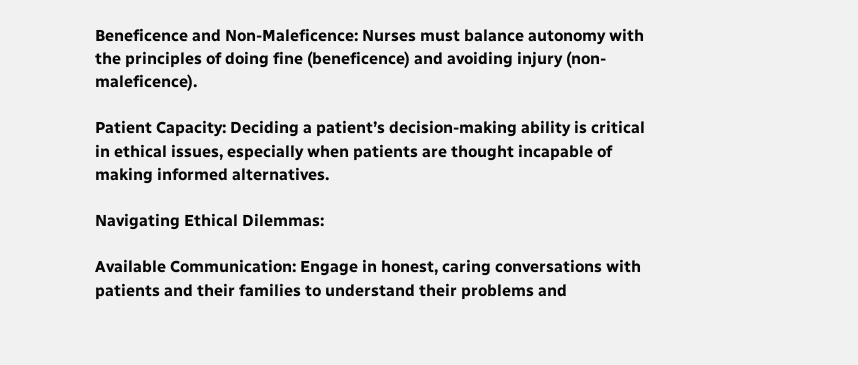Beneficence and Non-Maleficence: Nurses must balance autonomy with the principles of doing fine (beneficence) and avoiding injury (non-maleficence).

Patient Capacity: Deciding a patient’s decision-making ability is critical in ethical issues, especially when patients are thought incapable of making informed alternatives.

Navigating Ethical Dilemmas:

Available Communication: Engage in honest, caring conversations with patients and their families to understand their problems and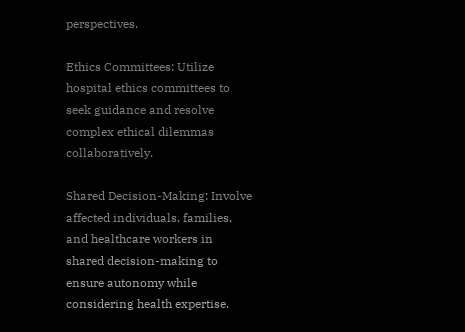perspectives.

Ethics Committees: Utilize hospital ethics committees to seek guidance and resolve complex ethical dilemmas collaboratively.

Shared Decision-Making: Involve affected individuals, families, and healthcare workers in shared decision-making to ensure autonomy while considering health expertise.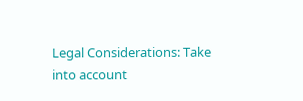Legal Considerations: Take into account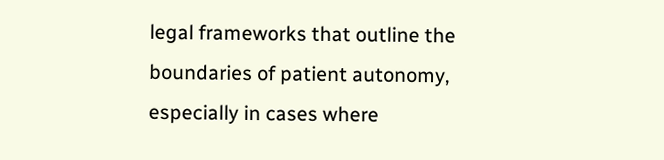legal frameworks that outline the boundaries of patient autonomy, especially in cases where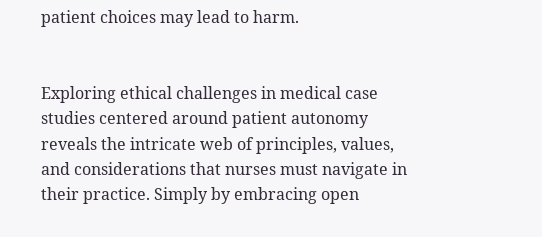patient choices may lead to harm.


Exploring ethical challenges in medical case studies centered around patient autonomy reveals the intricate web of principles, values, and considerations that nurses must navigate in their practice. Simply by embracing open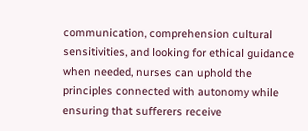communication, comprehension cultural sensitivities, and looking for ethical guidance when needed, nurses can uphold the principles connected with autonomy while ensuring that sufferers receive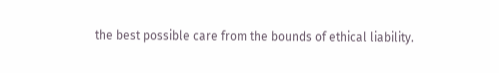the best possible care from the bounds of ethical liability.